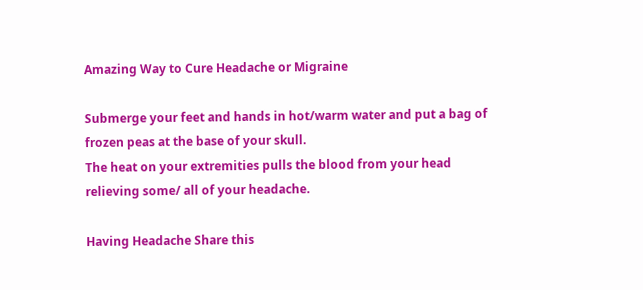Amazing Way to Cure Headache or Migraine

Submerge your feet and hands in hot/warm water and put a bag of frozen peas at the base of your skull.
The heat on your extremities pulls the blood from your head relieving some/ all of your headache.

Having Headache Share this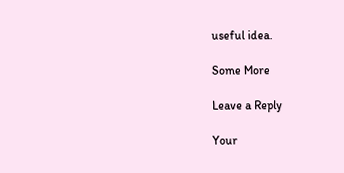useful idea.

Some More

Leave a Reply

Your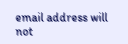email address will not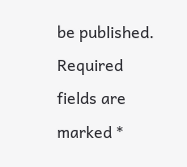be published. Required fields are marked *